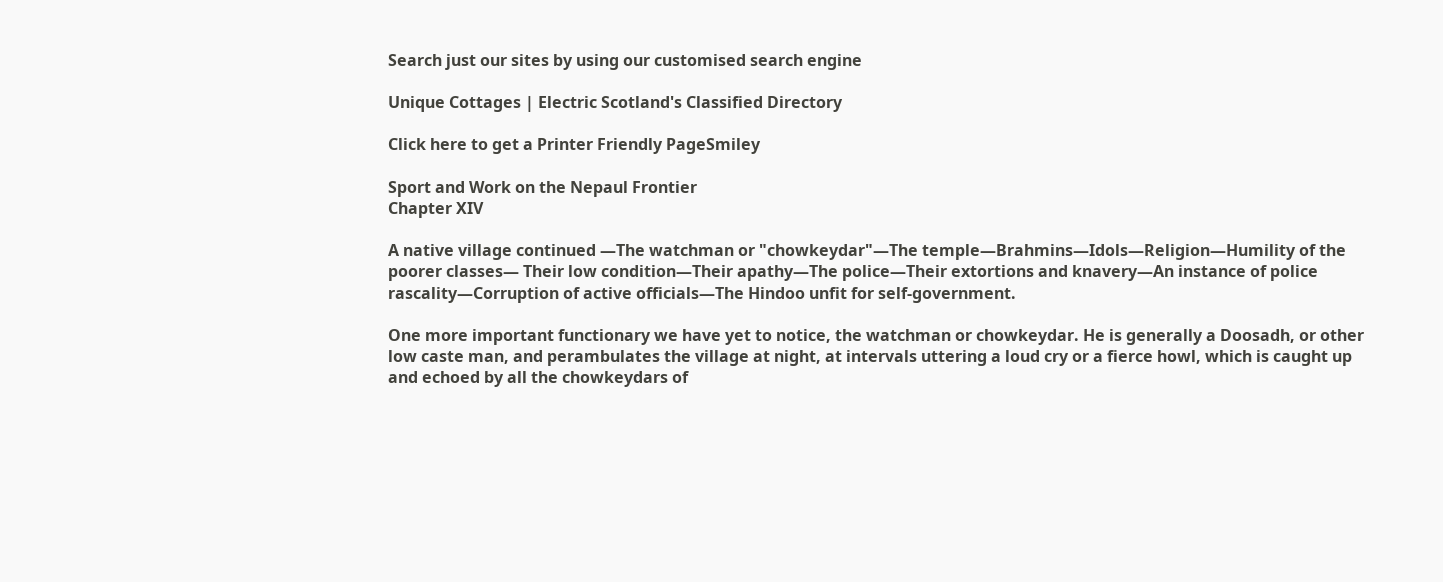Search just our sites by using our customised search engine

Unique Cottages | Electric Scotland's Classified Directory

Click here to get a Printer Friendly PageSmiley

Sport and Work on the Nepaul Frontier
Chapter XIV

A native village continued —The watchman or "chowkeydar"—The temple—Brahmins—Idols—Religion—Humility of the poorer classes— Their low condition—Their apathy—The police—Their extortions and knavery—An instance of police rascality—Corruption of active officials—The Hindoo unfit for self-government.

One more important functionary we have yet to notice, the watchman or chowkeydar. He is generally a Doosadh, or other low caste man, and perambulates the village at night, at intervals uttering a loud cry or a fierce howl, which is caught up and echoed by all the chowkeydars of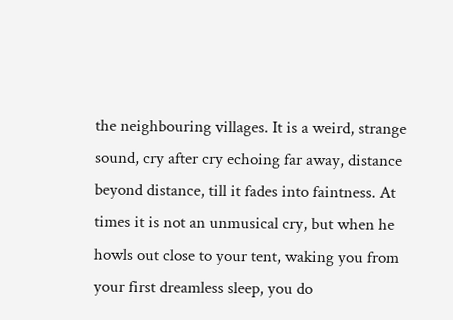the neighbouring villages. It is a weird, strange sound, cry after cry echoing far away, distance beyond distance, till it fades into faintness. At times it is not an unmusical cry, but when he howls out close to your tent, waking you from your first dreamless sleep, you do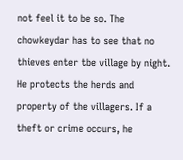not feel it to be so. The chowkeydar has to see that no thieves enter tbe village by night. He protects the herds and property of the villagers. If a theft or crime occurs, he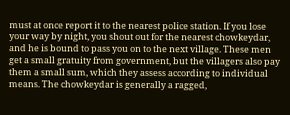must at once report it to the nearest police station. If you lose your way by night, you shout out for the nearest chowkeydar, and he is bound to pass you on to the next village. These men get a small gratuity from government, but the villagers also pay them a small sum, which they assess according to individual means. The chowkeydar is generally a ragged,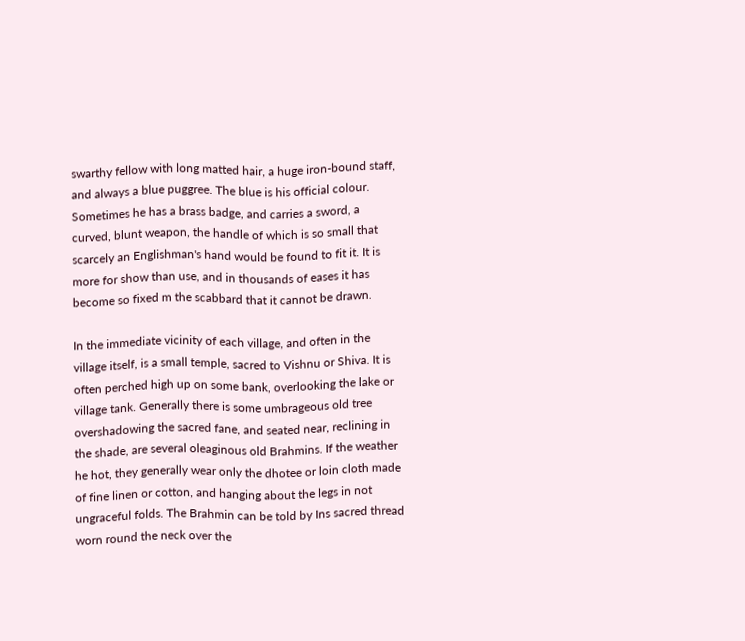swarthy fellow with long matted hair, a huge iron-bound staff, and always a blue puggree. The blue is his official colour. Sometimes he has a brass badge, and carries a sword, a curved, blunt weapon, the handle of which is so small that scarcely an Englishman's hand would be found to fit it. It is more for show than use, and in thousands of eases it has become so fixed m the scabbard that it cannot be drawn.

In the immediate vicinity of each village, and often in the village itself, is a small temple, sacred to Vishnu or Shiva. It is often perched high up on some bank, overlooking the lake or village tank. Generally there is some umbrageous old tree overshadowing the sacred fane, and seated near, reclining in the shade, are several oleaginous old Brahmins. If the weather he hot, they generally wear only the dhotee or loin cloth made of fine linen or cotton, and hanging about the legs in not ungraceful folds. The Brahmin can be told by Ins sacred thread worn round the neck over the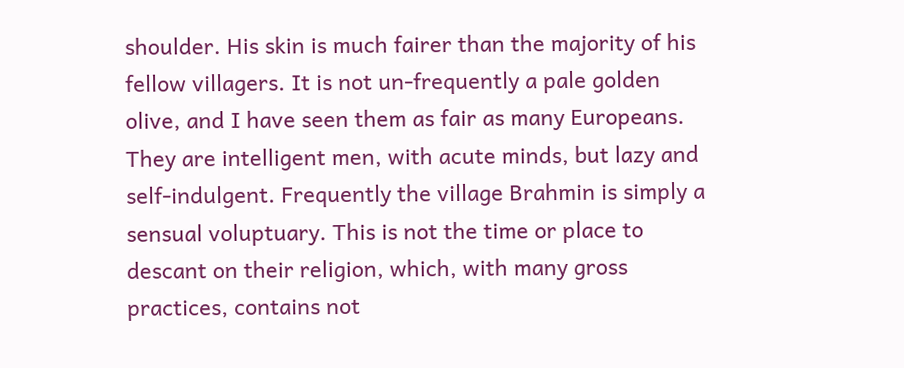shoulder. His skin is much fairer than the majority of his fellow villagers. It is not un-frequently a pale golden olive, and I have seen them as fair as many Europeans. They are intelligent men, with acute minds, but lazy and self-indulgent. Frequently the village Brahmin is simply a sensual voluptuary. This is not the time or place to descant on their religion, which, with many gross practices, contains not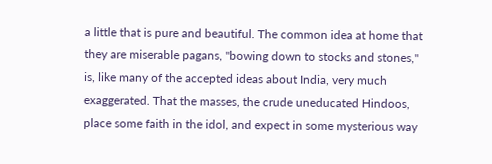a little that is pure and beautiful. The common idea at home that they are miserable pagans, "bowing down to stocks and stones," is, like many of the accepted ideas about India, very much exaggerated. That the masses, the crude uneducated Hindoos, place some faith in the idol, and expect in some mysterious way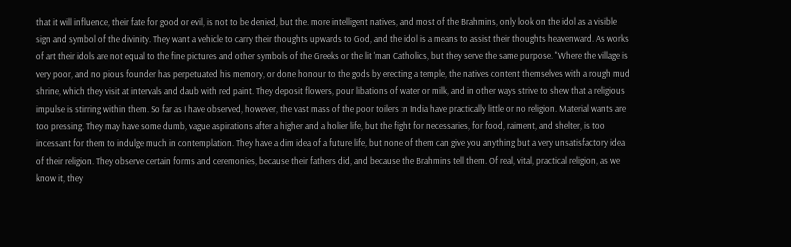that it will influence, their fate for good or evil, is not to be denied, but the. more intelligent natives, and most of the Brahmins, only look on the idol as a visible sign and symbol of the divinity. They want a vehicle to carry their thoughts upwards to God, and the idol is a means to assist their thoughts heavenward. As works of art their idols are not equal to the fine pictures and other symbols of the Greeks or the lit 'man Catholics, but they serve the same purpose. "Where the village is very poor, and no pious founder has perpetuated his memory, or done honour to the gods by erecting a temple, the natives content themselves with a rough mud shrine, which they visit at intervals and daub with red paint. They deposit flowers, pour libations of water or milk, and in other ways strive to shew that a religious impulse is stirring within them. So far as I have observed, however, the vast mass of the poor toilers :n India have practically little or no religion. Material wants are too pressing. They may have some dumb, vague aspirations after a higher and a holier life, but the fight for necessaries, for food, raiment, and shelter, is too incessant for them to indulge much in contemplation. They have a dim idea of a future life, but none of them can give you anything but a very unsatisfactory idea of their religion. They observe certain forms and ceremonies, because their fathers did, and because the Brahmins tell them. Of real, vital, practical religion, as we know it, they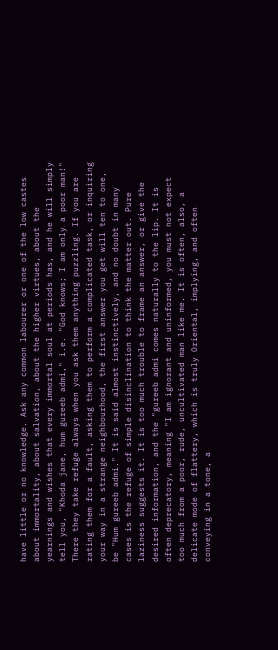have little or no knowledge. Ask any common labourer or one of the low castes about immortality, about salvation, about the higher virtues, about the yearnings and wishes that every immortal soul at periods has, and he will simply tell you, "Khoda jane, hum gureeb admi," i.e. "God knows; I am only a poor man!" There they take refuge always when you ask them anything puzzling. If you are rating them for a fault, asking them to perform a complicated task, or inquiring your way in a strange neighbourhood, the first answer you get will ten to one, be "Hum gureeb admi." It is said almost instinctively, and no doubt in many cases is the refuge of simple disinclination to think the matter out. Pure laziness suggests it. It is too much trouble to frame an answer, or give the desired information, and the "gureeb admi comes naturally to the lip. It is often deprecatory, meaning "I am ignorant and uninformed, you must not expect too much from a poor, rude, uncultivated man like me. It is often, also, a delicate mode of flattery, which is truly Oriental, implying, and often conveying in a tone, a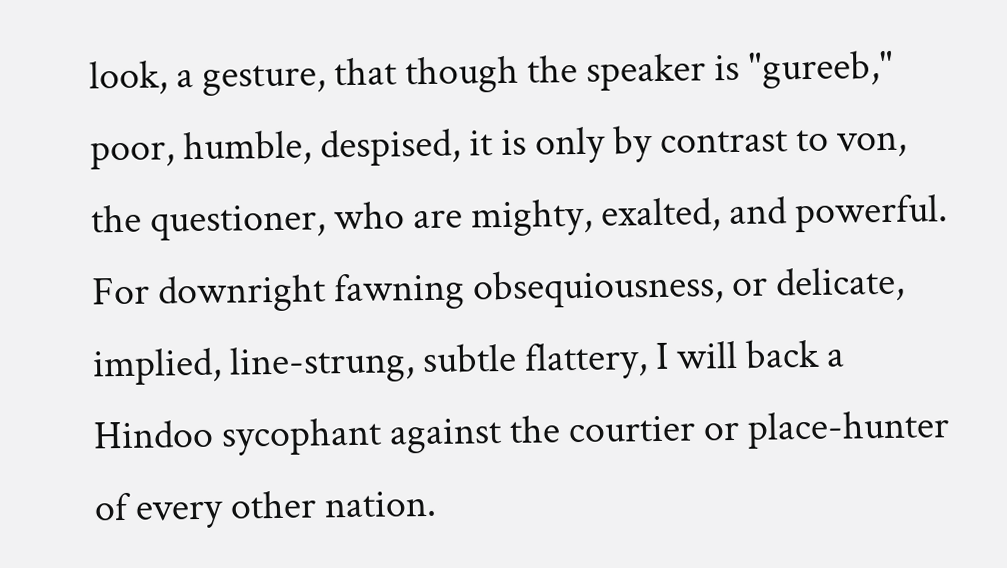look, a gesture, that though the speaker is "gureeb," poor, humble, despised, it is only by contrast to von, the questioner, who are mighty, exalted, and powerful. For downright fawning obsequiousness, or delicate, implied, line-strung, subtle flattery, I will back a Hindoo sycophant against the courtier or place-hunter of every other nation.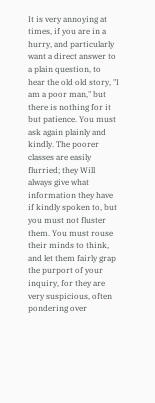It is very annoying at times, if you are in a hurry, and particularly want a direct answer to a plain question, to hear the old old story, "I am a poor man," but there is nothing for it but patience. You must ask again plainly and kindly. The poorer classes are easily flurried; they Will always give what information they have if kindly spoken to, but you must not fluster them. You must rouse their minds to think, and let them fairly grap the purport of your inquiry, for they are very suspicious, often pondering over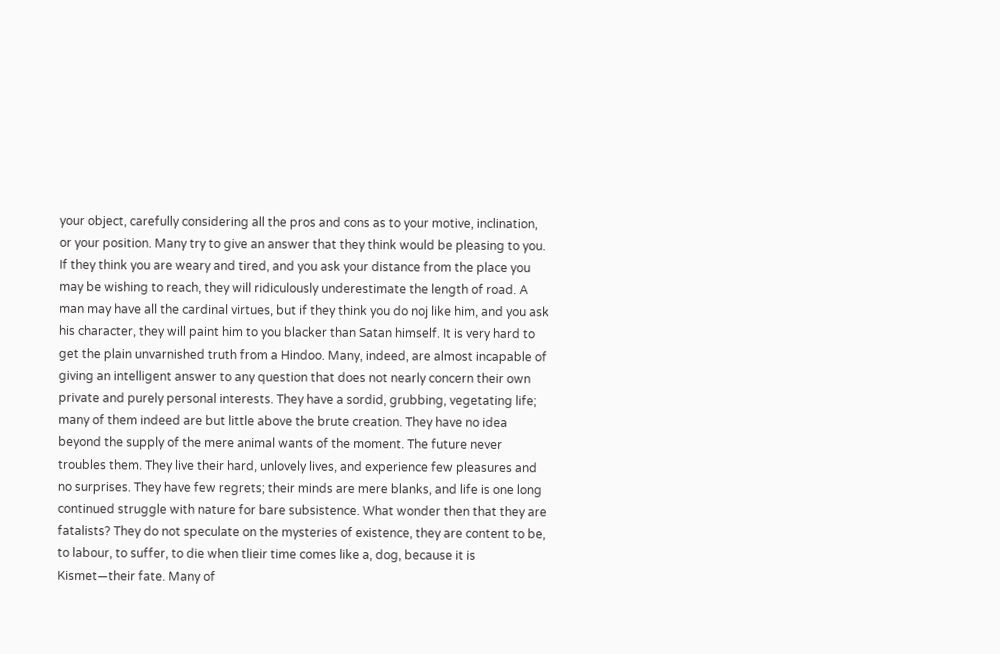your object, carefully considering all the pros and cons as to your motive, inclination, or your position. Many try to give an answer that they think would be pleasing to you. If they think you are weary and tired, and you ask your distance from the place you may be wishing to reach, they will ridiculously underestimate the length of road. A man may have all the cardinal virtues, but if they think you do noj like him, and you ask his character, they will paint him to you blacker than Satan himself. It is very hard to get the plain unvarnished truth from a Hindoo. Many, indeed, are almost incapable of giving an intelligent answer to any question that does not nearly concern their own private and purely personal interests. They have a sordid, grubbing, vegetating life; many of them indeed are but little above the brute creation. They have no idea beyond the supply of the mere animal wants of the moment. The future never troubles them. They live their hard, unlovely lives, and experience few pleasures and no surprises. They have few regrets; their minds are mere blanks, and life is one long continued struggle with nature for bare subsistence. What wonder then that they are fatalists? They do not speculate on the mysteries of existence, they are content to be, to labour, to suffer, to die when tlieir time comes like a, dog, because it is Kismet—their fate. Many of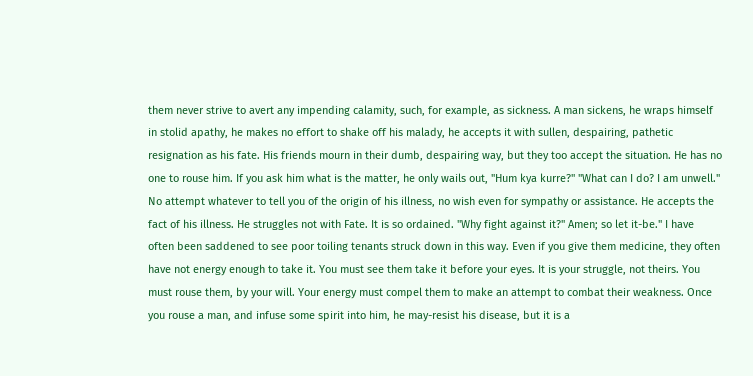them never strive to avert any impending calamity, such, for example, as sickness. A man sickens, he wraps himself in stolid apathy, he makes no effort to shake off his malady, he accepts it with sullen, despairing, pathetic resignation as his fate. His friends mourn in their dumb, despairing way, but they too accept the situation. He has no one to rouse him. If you ask him what is the matter, he only wails out, "Hum kya kurre?" "What can I do? I am unwell." No attempt whatever to tell you of the origin of his illness, no wish even for sympathy or assistance. He accepts the fact of his illness. He struggles not with Fate. It is so ordained. "Why fight against it?" Amen; so let it-be." I have often been saddened to see poor toiling tenants struck down in this way. Even if you give them medicine, they often have not energy enough to take it. You must see them take it before your eyes. It is your struggle, not theirs. You must rouse them, by your will. Your energy must compel them to make an attempt to combat their weakness. Once you rouse a man, and infuse some spirit into him, he may-resist his disease, but it is a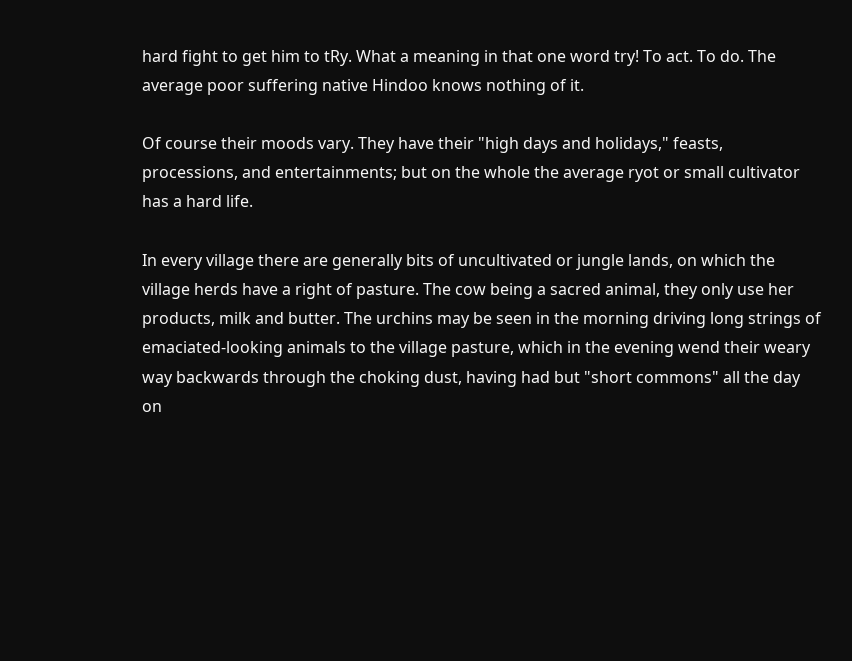hard fight to get him to tRy. What a meaning in that one word try! To act. To do. The average poor suffering native Hindoo knows nothing of it.

Of course their moods vary. They have their "high days and holidays," feasts, processions, and entertainments; but on the whole the average ryot or small cultivator has a hard life.

In every village there are generally bits of uncultivated or jungle lands, on which the village herds have a right of pasture. The cow being a sacred animal, they only use her products, milk and butter. The urchins may be seen in the morning driving long strings of emaciated-looking animals to the village pasture, which in the evening wend their weary way backwards through the choking dust, having had but "short commons" all the day on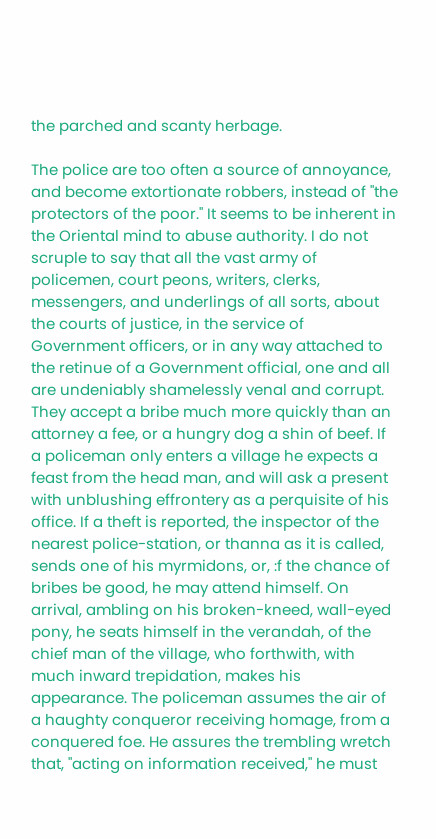the parched and scanty herbage.

The police are too often a source of annoyance, and become extortionate robbers, instead of "the protectors of the poor." It seems to be inherent in the Oriental mind to abuse authority. I do not scruple to say that all the vast army of policemen, court peons, writers, clerks, messengers, and underlings of all sorts, about the courts of justice, in the service of Government officers, or in any way attached to the retinue of a Government official, one and all are undeniably shamelessly venal and corrupt. They accept a bribe much more quickly than an attorney a fee, or a hungry dog a shin of beef. If a policeman only enters a village he expects a feast from the head man, and will ask a present with unblushing effrontery as a perquisite of his office. If a theft is reported, the inspector of the nearest police-station, or thanna as it is called, sends one of his myrmidons, or, :f the chance of bribes be good, he may attend himself. On arrival, ambling on his broken-kneed, wall-eyed pony, he seats himself in the verandah, of the chief man of the village, who forthwith, with much inward trepidation, makes his appearance. The policeman assumes the air of a haughty conqueror receiving homage, from a conquered foe. He assures the trembling wretch that, "acting on information received," he must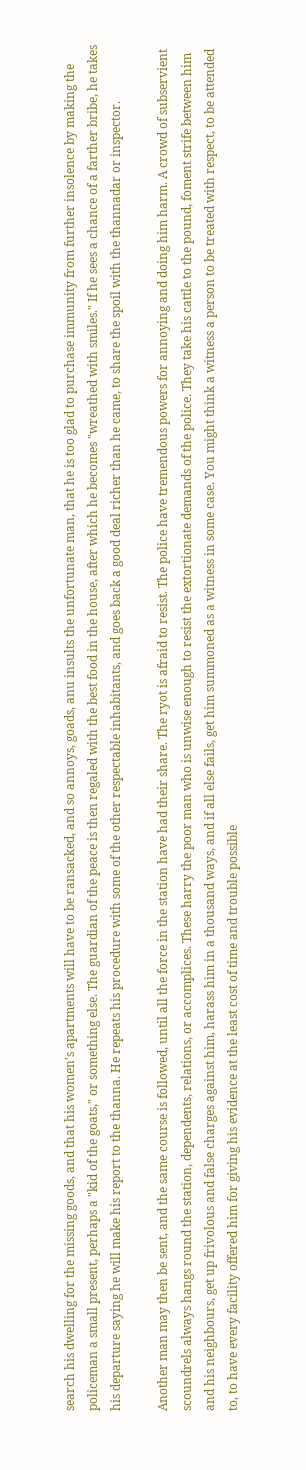search his dwelling for the missing goods, and that his women's apartments will have to be ransacked, and so annoys, goads, anu insults the unfortunate man, that he is too glad to purchase immunity from further insolence by making the policeman a small present, perhaps a "kid of the goats," or something else. The guardian of the peace is then regaled with the best food in the house, after which he becomes "wreathed with smiles." If he sees a chance of a farther bribe, he takes his departure saying he will make his report to the thanna. He repeats his procedure with some of the other respectable inhabitants, and goes back a good deal richer than he came, to share the spoil with the thannadar or inspector.

Another man may then be sent, and the same course is followed, until all the force in the station have had their share. The ryot is afraid to resist. The police have tremendous powers for annoying and doing him harm. A crowd of subservient scoundrels always hangs round the station, dependents, relations, or accomplices. These harry the poor man who is unwise enough to resist the extortionate demands of the police. They take his cattle to the pound, foment strife between him and his neighbours, get up frivolous and false charges against him, harass him in a thousand ways, and if all else fails, get him summoned as a witness in some case. You might think a witness a person to be treated with respect, to be attended to, to have every facility offered him for giving his evidence at the least cost of time and trouble possible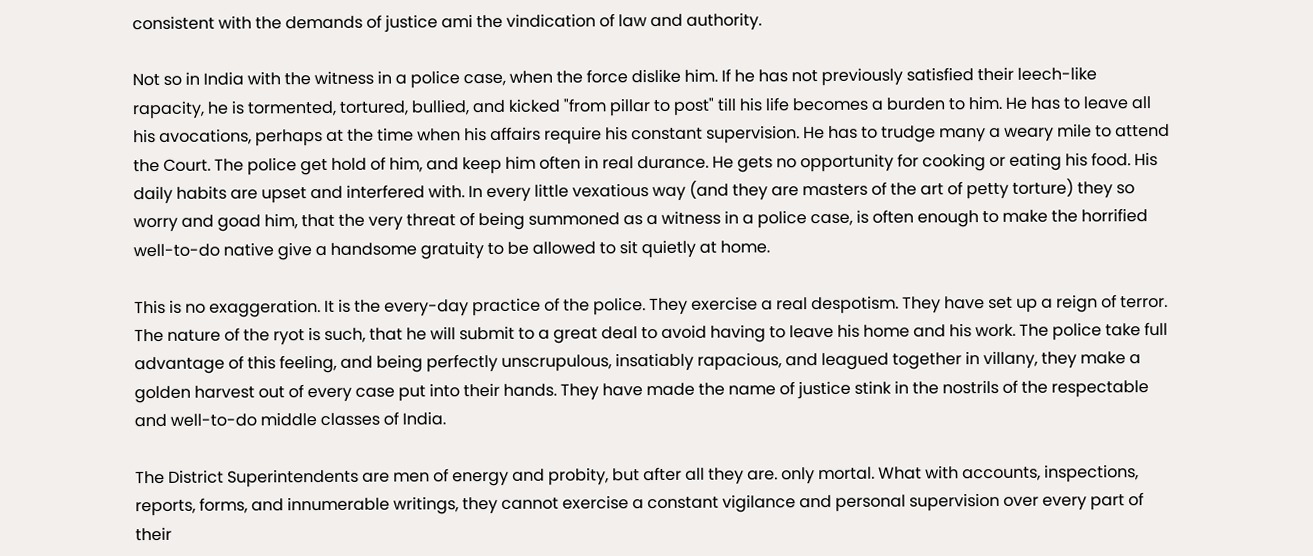consistent with the demands of justice ami the vindication of law and authority.

Not so in India with the witness in a police case, when the force dislike him. If he has not previously satisfied their leech-like rapacity, he is tormented, tortured, bullied, and kicked "from pillar to post" till his life becomes a burden to him. He has to leave all his avocations, perhaps at the time when his affairs require his constant supervision. He has to trudge many a weary mile to attend the Court. The police get hold of him, and keep him often in real durance. He gets no opportunity for cooking or eating his food. His daily habits are upset and interfered with. In every little vexatious way (and they are masters of the art of petty torture) they so worry and goad him, that the very threat of being summoned as a witness in a police case, is often enough to make the horrified well-to-do native give a handsome gratuity to be allowed to sit quietly at home.

This is no exaggeration. It is the every-day practice of the police. They exercise a real despotism. They have set up a reign of terror. The nature of the ryot is such, that he will submit to a great deal to avoid having to leave his home and his work. The police take full advantage of this feeling, and being perfectly unscrupulous, insatiably rapacious, and leagued together in villany, they make a golden harvest out of every case put into their hands. They have made the name of justice stink in the nostrils of the respectable and well-to-do middle classes of India.

The District Superintendents are men of energy and probity, but after all they are. only mortal. What with accounts, inspections, reports, forms, and innumerable writings, they cannot exercise a constant vigilance and personal supervision over every part of their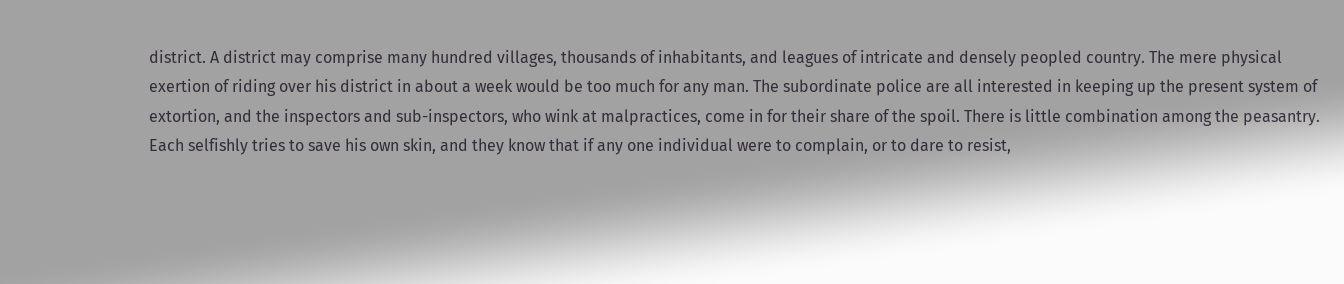district. A district may comprise many hundred villages, thousands of inhabitants, and leagues of intricate and densely peopled country. The mere physical exertion of riding over his district in about a week would be too much for any man. The subordinate police are all interested in keeping up the present system of extortion, and the inspectors and sub-inspectors, who wink at malpractices, come in for their share of the spoil. There is little combination among the peasantry. Each selfishly tries to save his own skin, and they know that if any one individual were to complain, or to dare to resist,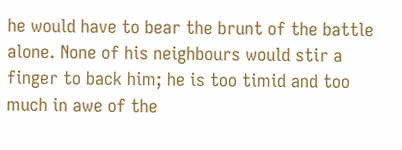he would have to bear the brunt of the battle alone. None of his neighbours would stir a finger to back him; he is too timid and too much in awe of the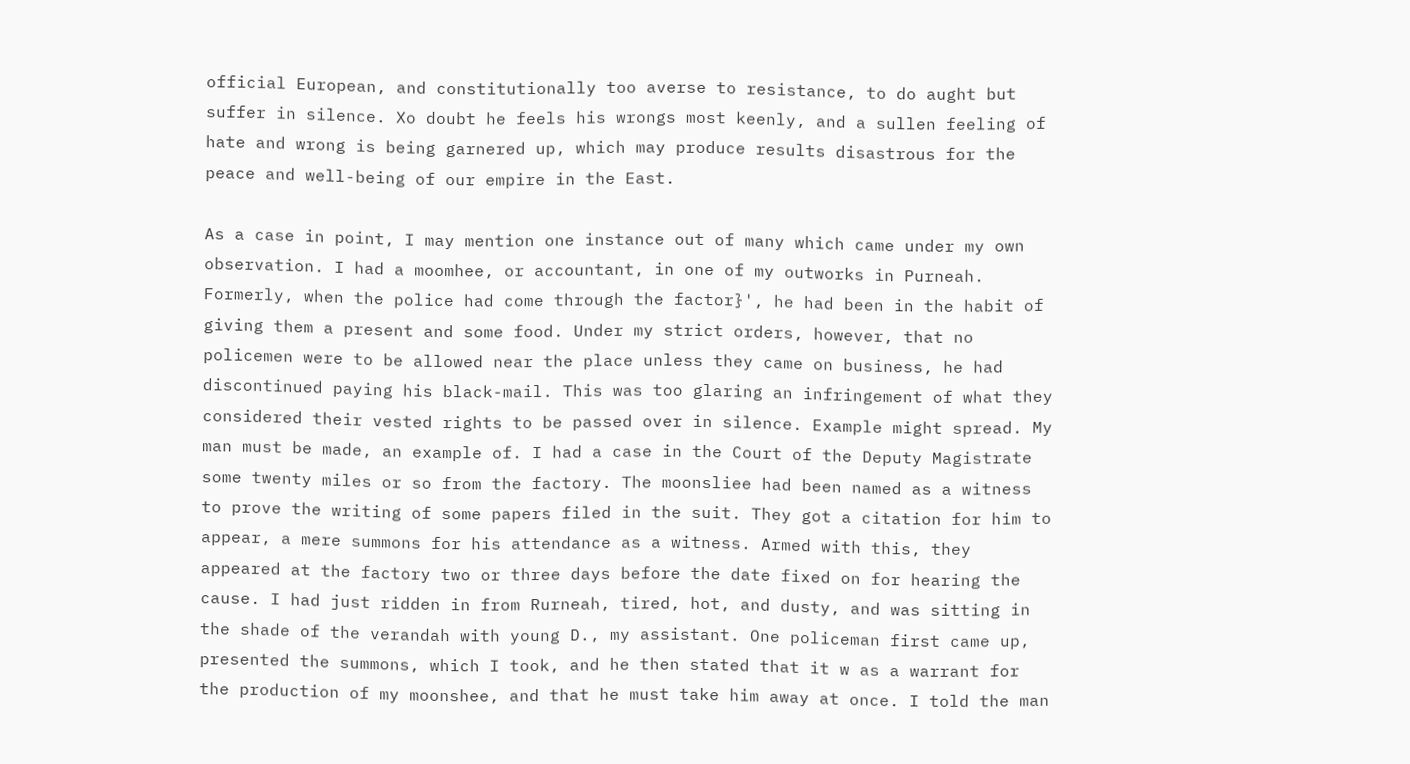official European, and constitutionally too averse to resistance, to do aught but suffer in silence. Xo doubt he feels his wrongs most keenly, and a sullen feeling of hate and wrong is being garnered up, which may produce results disastrous for the peace and well-being of our empire in the East.

As a case in point, I may mention one instance out of many which came under my own observation. I had a moomhee, or accountant, in one of my outworks in Purneah. Formerly, when the police had come through the factor}', he had been in the habit of giving them a present and some food. Under my strict orders, however, that no policemen were to be allowed near the place unless they came on business, he had discontinued paying his black-mail. This was too glaring an infringement of what they considered their vested rights to be passed over in silence. Example might spread. My man must be made, an example of. I had a case in the Court of the Deputy Magistrate some twenty miles or so from the factory. The moonsliee had been named as a witness to prove the writing of some papers filed in the suit. They got a citation for him to appear, a mere summons for his attendance as a witness. Armed with this, they appeared at the factory two or three days before the date fixed on for hearing the cause. I had just ridden in from Rurneah, tired, hot, and dusty, and was sitting in the shade of the verandah with young D., my assistant. One policeman first came up, presented the summons, which I took, and he then stated that it w as a warrant for the production of my moonshee, and that he must take him away at once. I told the man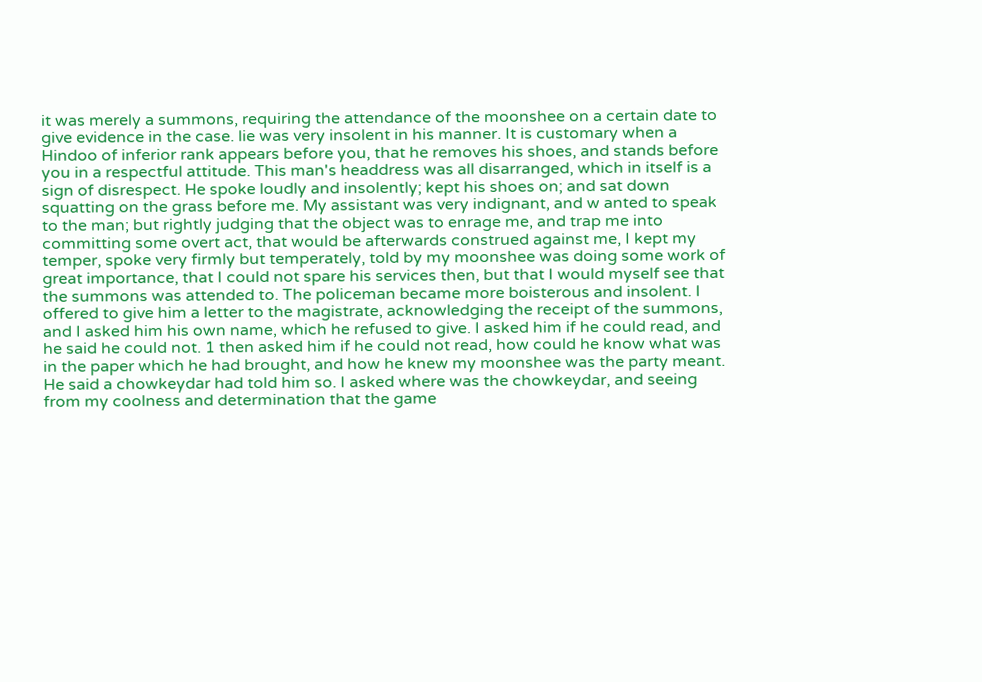it was merely a summons, requiring the attendance of the moonshee on a certain date to give evidence in the case. lie was very insolent in his manner. It is customary when a Hindoo of inferior rank appears before you, that he removes his shoes, and stands before you in a respectful attitude. This man's headdress was all disarranged, which in itself is a sign of disrespect. He spoke loudly and insolently; kept his shoes on; and sat down squatting on the grass before me. My assistant was very indignant, and w anted to speak to the man; but rightly judging that the object was to enrage me, and trap me into committing some overt act, that would be afterwards construed against me, I kept my temper, spoke very firmly but temperately, told by my moonshee was doing some work of great importance, that I could not spare his services then, but that I would myself see that the summons was attended to. The policeman became more boisterous and insolent. I offered to give him a letter to the magistrate, acknowledging the receipt of the summons, and I asked him his own name, which he refused to give. I asked him if he could read, and he said he could not. 1 then asked him if he could not read, how could he know what was in the paper which he had brought, and how he knew my moonshee was the party meant. He said a chowkeydar had told him so. I asked where was the chowkeydar, and seeing from my coolness and determination that the game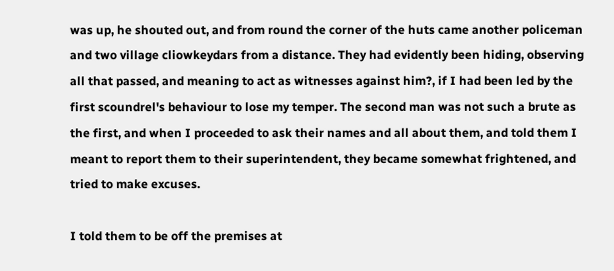was up, he shouted out, and from round the corner of the huts came another policeman and two village cliowkeydars from a distance. They had evidently been hiding, observing all that passed, and meaning to act as witnesses against him?, if I had been led by the first scoundrel's behaviour to lose my temper. The second man was not such a brute as the first, and when I proceeded to ask their names and all about them, and told them I meant to report them to their superintendent, they became somewhat frightened, and tried to make excuses.

I told them to be off the premises at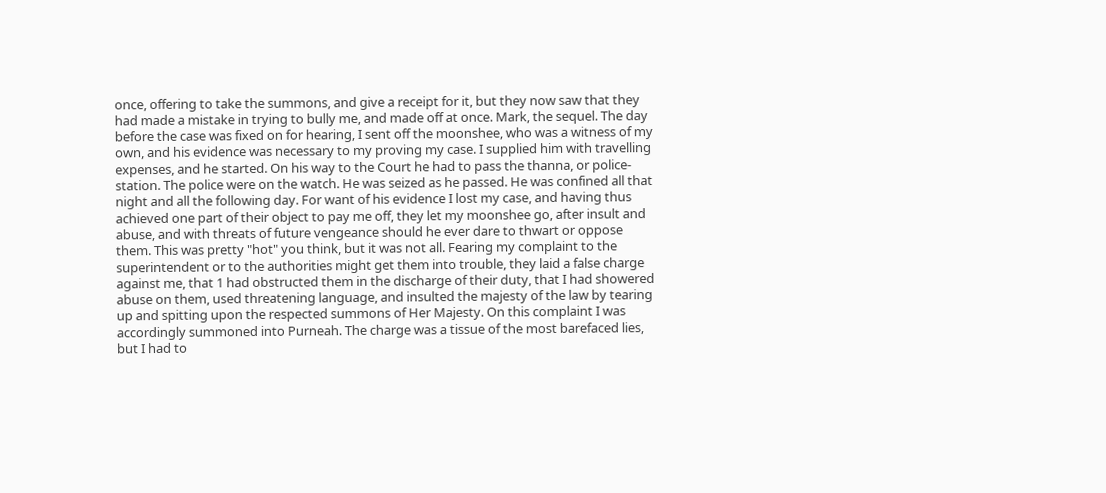once, offering to take the summons, and give a receipt for it, but they now saw that they had made a mistake in trying to bully me, and made off at once. Mark, the sequel. The day before the case was fixed on for hearing, I sent off the moonshee, who was a witness of my own, and his evidence was necessary to my proving my case. I supplied him with travelling expenses, and he started. On his way to the Court he had to pass the thanna, or police-station. The police were on the watch. He was seized as he passed. He was confined all that night and all the following day. For want of his evidence I lost my case, and having thus achieved one part of their object to pay me off, they let my moonshee go, after insult and abuse, and with threats of future vengeance should he ever dare to thwart or oppose them. This was pretty "hot" you think, but it was not all. Fearing my complaint to the superintendent or to the authorities might get them into trouble, they laid a false charge against me, that 1 had obstructed them in the discharge of their duty, that I had showered abuse on them, used threatening language, and insulted the majesty of the law by tearing up and spitting upon the respected summons of Her Majesty. On this complaint I was accordingly summoned into Purneah. The charge was a tissue of the most barefaced lies, but I had to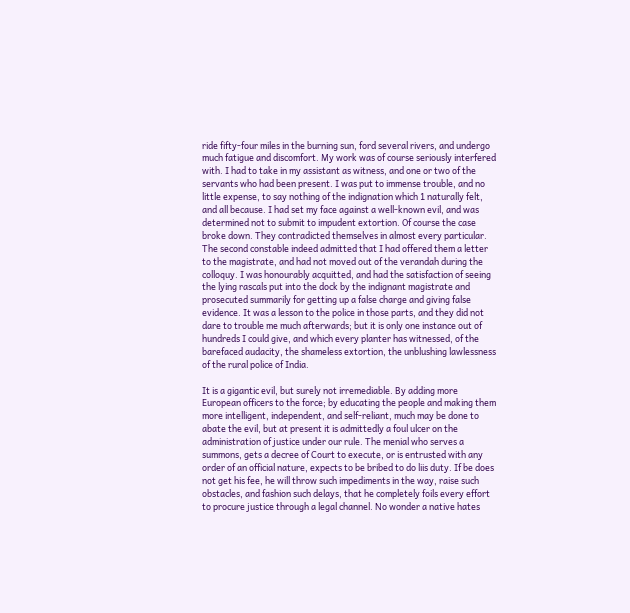ride fifty-four miles in the burning sun, ford several rivers, and undergo much fatigue and discomfort. My work was of course seriously interfered with. I had to take in my assistant as witness, and one or two of the servants who had been present. I was put to immense trouble, and no little expense, to say nothing of the indignation which 1 naturally felt, and all because. I had set my face against a well-known evil, and was determined not to submit to impudent extortion. Of course the case broke down. They contradicted themselves in almost every particular. The second constable indeed admitted that I had offered them a letter to the magistrate, and had not moved out of the verandah during the colloquy. I was honourably acquitted, and had the satisfaction of seeing the lying rascals put into the dock by the indignant magistrate and prosecuted summarily for getting up a false charge and giving false evidence. It was a lesson to the police in those parts, and they did not dare to trouble me much afterwards; but it is only one instance out of hundreds I could give, and which every planter has witnessed, of the barefaced audacity, the shameless extortion, the unblushing lawlessness of the rural police of India.

It is a gigantic evil, but surely not irremediable. By adding more European officers to the force; by educating the people and making them more intelligent, independent, and self-reliant, much may be done to abate the evil, but at present it is admittedly a foul ulcer on the administration of justice under our rule. The menial who serves a summons, gets a decree of Court to execute, or is entrusted with any order of an official nature, expects to be bribed to do liis duty. If be does not get his fee, he will throw such impediments in the way, raise such obstacles, and fashion such delays, that he completely foils every effort to procure justice through a legal channel. No wonder a native hates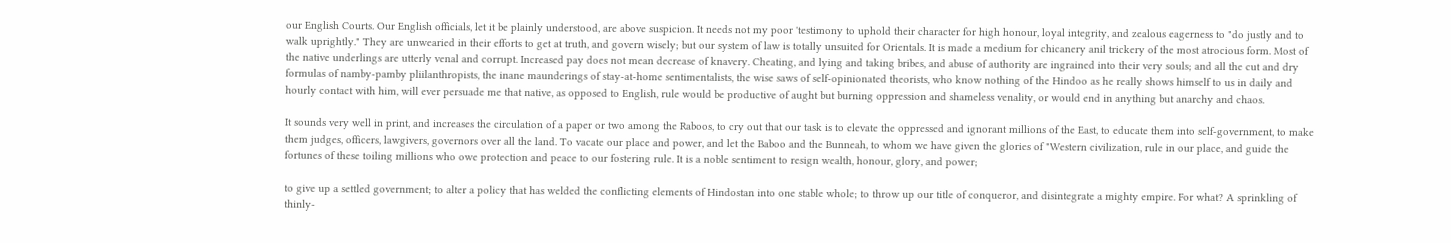our English Courts. Our English officials, let it be plainly understood, are above suspicion. It needs not my poor 'testimony to uphold their character for high honour, loyal integrity, and zealous eagerness to "do justly and to walk uprightly." They are unwearied in their efforts to get at truth, and govern wisely; but our system of law is totally unsuited for Orientals. It is made a medium for chicanery anil trickery of the most atrocious form. Most of the native underlings are utterly venal and corrupt. Increased pay does not mean decrease of knavery. Cheating, and lying and taking bribes, and abuse of authority are ingrained into their very souls; and all the cut and dry formulas of namby-pamby pliilanthropists, the inane maunderings of stay-at-home sentimentalists, the wise saws of self-opinionated theorists, who know nothing of the Hindoo as he really shows himself to us in daily and hourly contact with him, will ever persuade me that native, as opposed to English, rule would be productive of aught but burning oppression and shameless venality, or would end in anything but anarchy and chaos.

It sounds very well in print, and increases the circulation of a paper or two among the Raboos, to cry out that our task is to elevate the oppressed and ignorant millions of the East, to educate them into self-government, to make them judges, officers, lawgivers, governors over all the land. To vacate our place and power, and let the Baboo and the Bunneah, to whom we have given the glories of "Western civilization, rule in our place, and guide the fortunes of these toiling millions who owe protection and peace to our fostering rule. It is a noble sentiment to resign wealth, honour, glory, and power;

to give up a settled government; to alter a policy that has welded the conflicting elements of Hindostan into one stable whole; to throw up our title of conqueror, and disintegrate a mighty empire. For what? A sprinkling of thinly-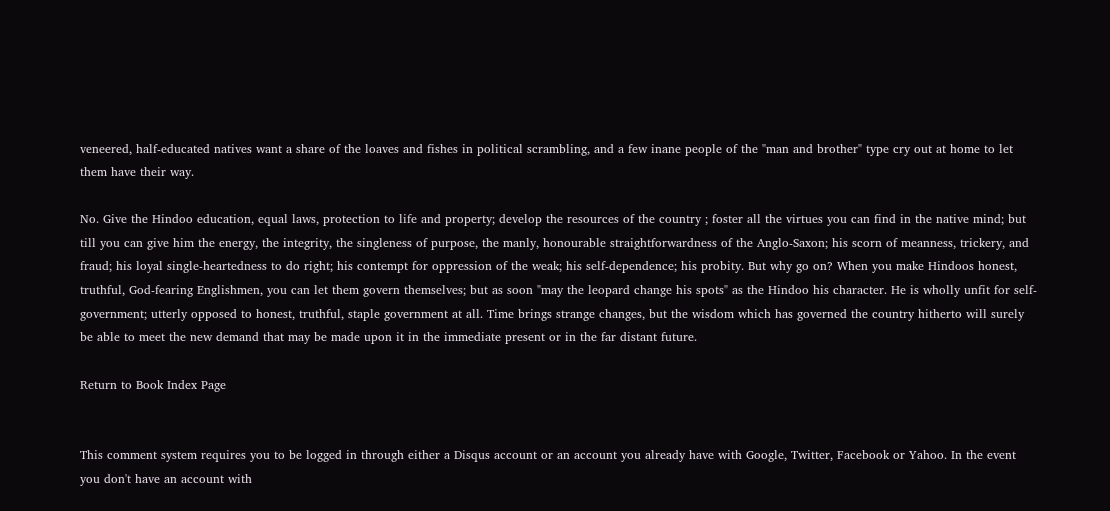veneered, half-educated natives want a share of the loaves and fishes in political scrambling, and a few inane people of the "man and brother" type cry out at home to let them have their way.

No. Give the Hindoo education, equal laws, protection to life and property; develop the resources of the country ; foster all the virtues you can find in the native mind; but till you can give him the energy, the integrity, the singleness of purpose, the manly, honourable straightforwardness of the Anglo-Saxon; his scorn of meanness, trickery, and fraud; his loyal single-heartedness to do right; his contempt for oppression of the weak; his self-dependence; his probity. But why go on? When you make Hindoos honest, truthful, God-fearing Englishmen, you can let them govern themselves; but as soon "may the leopard change his spots" as the Hindoo his character. He is wholly unfit for self-government; utterly opposed to honest, truthful, staple government at all. Time brings strange changes, but the wisdom which has governed the country hitherto will surely be able to meet the new demand that may be made upon it in the immediate present or in the far distant future.

Return to Book Index Page


This comment system requires you to be logged in through either a Disqus account or an account you already have with Google, Twitter, Facebook or Yahoo. In the event you don't have an account with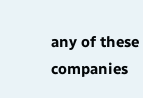any of these companies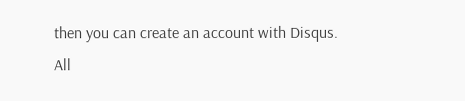then you can create an account with Disqus. All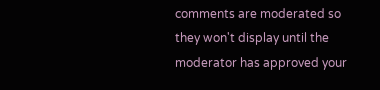comments are moderated so they won't display until the moderator has approved your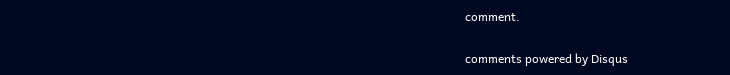comment.

comments powered by Disqus